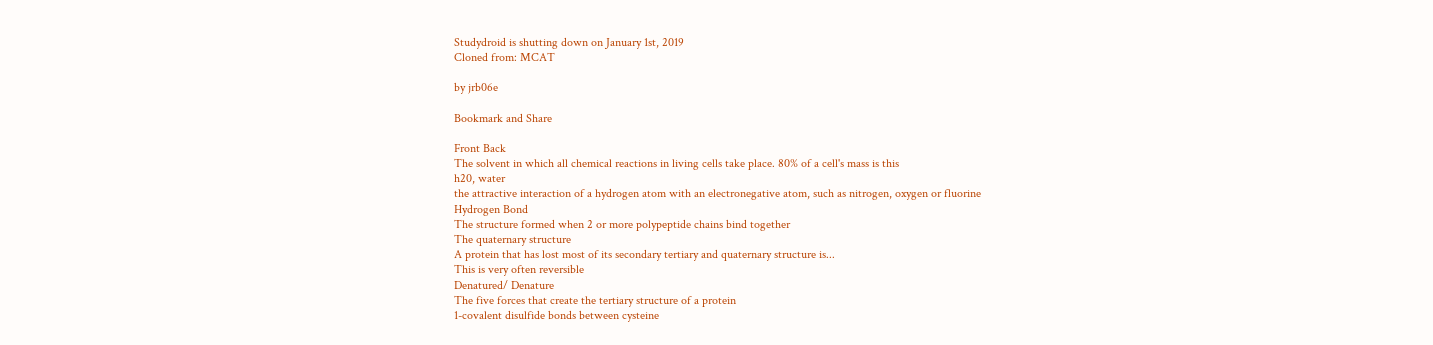Studydroid is shutting down on January 1st, 2019
Cloned from: MCAT

by jrb06e

Bookmark and Share

Front Back
The solvent in which all chemical reactions in living cells take place. 80% of a cell's mass is this
h20, water
the attractive interaction of a hydrogen atom with an electronegative atom, such as nitrogen, oxygen or fluorine
Hydrogen Bond
The structure formed when 2 or more polypeptide chains bind together
The quaternary structure
A protein that has lost most of its secondary tertiary and quaternary structure is...
This is very often reversible
Denatured/ Denature
The five forces that create the tertiary structure of a protein
1-covalent disulfide bonds between cysteine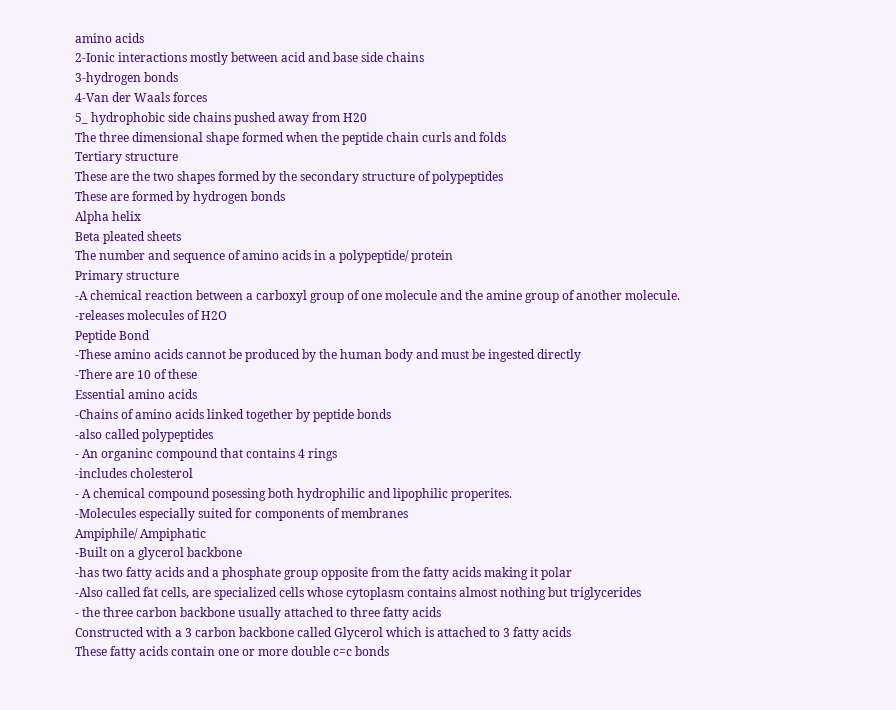amino acids
2-Ionic interactions mostly between acid and base side chains
3-hydrogen bonds
4-Van der Waals forces
5_ hydrophobic side chains pushed away from H20
The three dimensional shape formed when the peptide chain curls and folds
Tertiary structure
These are the two shapes formed by the secondary structure of polypeptides
These are formed by hydrogen bonds
Alpha helix
Beta pleated sheets
The number and sequence of amino acids in a polypeptide/ protein
Primary structure
-A chemical reaction between a carboxyl group of one molecule and the amine group of another molecule.
-releases molecules of H2O
Peptide Bond
-These amino acids cannot be produced by the human body and must be ingested directly
-There are 10 of these
Essential amino acids
-Chains of amino acids linked together by peptide bonds
-also called polypeptides
- An organinc compound that contains 4 rings
-includes cholesterol
- A chemical compound posessing both hydrophilic and lipophilic properites.
-Molecules especially suited for components of membranes
Ampiphile/ Ampiphatic
-Built on a glycerol backbone
-has two fatty acids and a phosphate group opposite from the fatty acids making it polar
-Also called fat cells, are specialized cells whose cytoplasm contains almost nothing but triglycerides
- the three carbon backbone usually attached to three fatty acids
Constructed with a 3 carbon backbone called Glycerol which is attached to 3 fatty acids
These fatty acids contain one or more double c=c bonds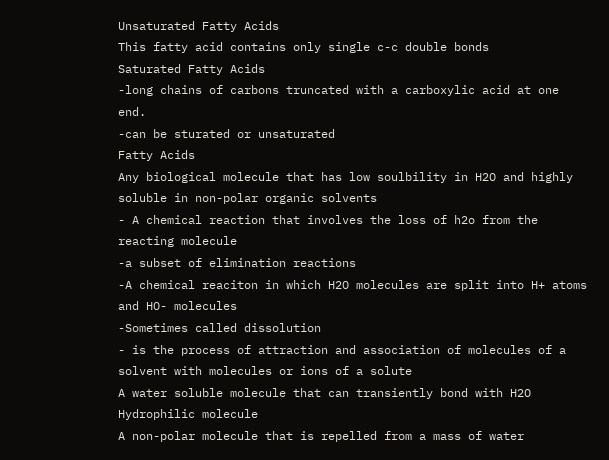Unsaturated Fatty Acids
This fatty acid contains only single c-c double bonds
Saturated Fatty Acids
-long chains of carbons truncated with a carboxylic acid at one end.
-can be sturated or unsaturated
Fatty Acids
Any biological molecule that has low soulbility in H2O and highly soluble in non-polar organic solvents
- A chemical reaction that involves the loss of h2o from the reacting molecule
-a subset of elimination reactions
-A chemical reaciton in which H2O molecules are split into H+ atoms and HO- molecules
-Sometimes called dissolution
- is the process of attraction and association of molecules of a solvent with molecules or ions of a solute
A water soluble molecule that can transiently bond with H2O
Hydrophilic molecule
A non-polar molecule that is repelled from a mass of water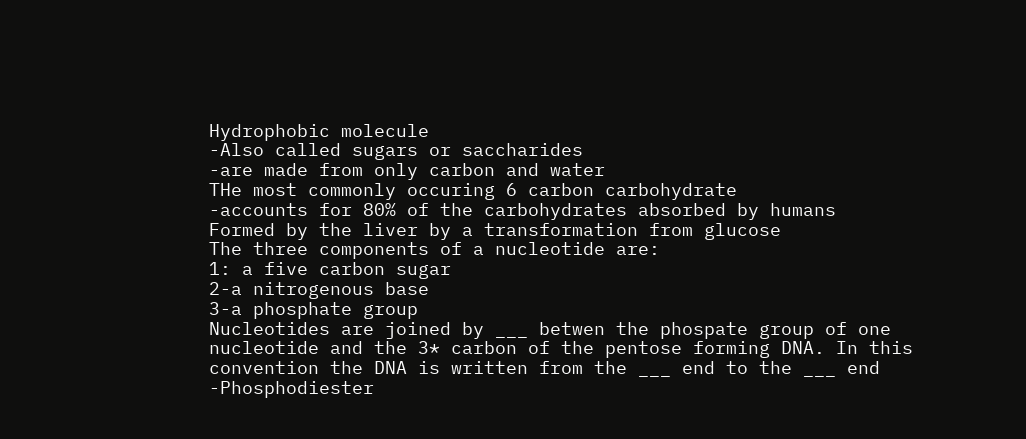Hydrophobic molecule
-Also called sugars or saccharides
-are made from only carbon and water
THe most commonly occuring 6 carbon carbohydrate
-accounts for 80% of the carbohydrates absorbed by humans
Formed by the liver by a transformation from glucose
The three components of a nucleotide are:
1: a five carbon sugar
2-a nitrogenous base
3-a phosphate group
Nucleotides are joined by ___ betwen the phospate group of one nucleotide and the 3* carbon of the pentose forming DNA. In this convention the DNA is written from the ___ end to the ___ end
-Phosphodiester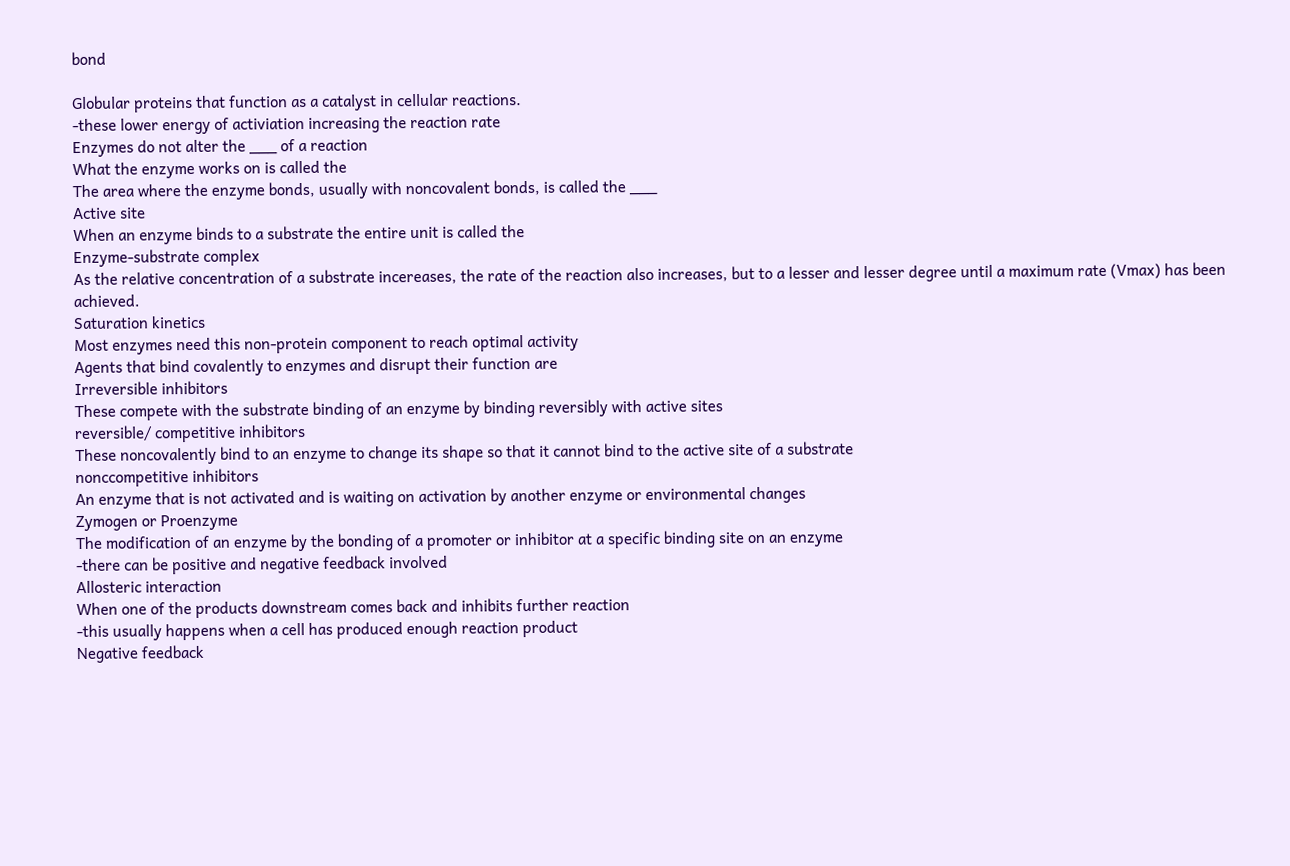bond

Globular proteins that function as a catalyst in cellular reactions.
-these lower energy of activiation increasing the reaction rate
Enzymes do not alter the ___ of a reaction
What the enzyme works on is called the
The area where the enzyme bonds, usually with noncovalent bonds, is called the ___
Active site
When an enzyme binds to a substrate the entire unit is called the
Enzyme-substrate complex
As the relative concentration of a substrate incereases, the rate of the reaction also increases, but to a lesser and lesser degree until a maximum rate (Vmax) has been achieved.
Saturation kinetics
Most enzymes need this non-protein component to reach optimal activity
Agents that bind covalently to enzymes and disrupt their function are
Irreversible inhibitors
These compete with the substrate binding of an enzyme by binding reversibly with active sites
reversible/ competitive inhibitors
These noncovalently bind to an enzyme to change its shape so that it cannot bind to the active site of a substrate
nonccompetitive inhibitors
An enzyme that is not activated and is waiting on activation by another enzyme or environmental changes
Zymogen or Proenzyme
The modification of an enzyme by the bonding of a promoter or inhibitor at a specific binding site on an enzyme
-there can be positive and negative feedback involved
Allosteric interaction
When one of the products downstream comes back and inhibits further reaction
-this usually happens when a cell has produced enough reaction product
Negative feedback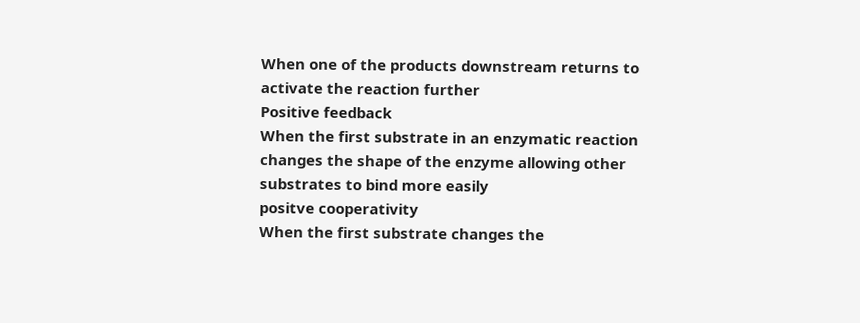When one of the products downstream returns to activate the reaction further
Positive feedback
When the first substrate in an enzymatic reaction changes the shape of the enzyme allowing other substrates to bind more easily
positve cooperativity
When the first substrate changes the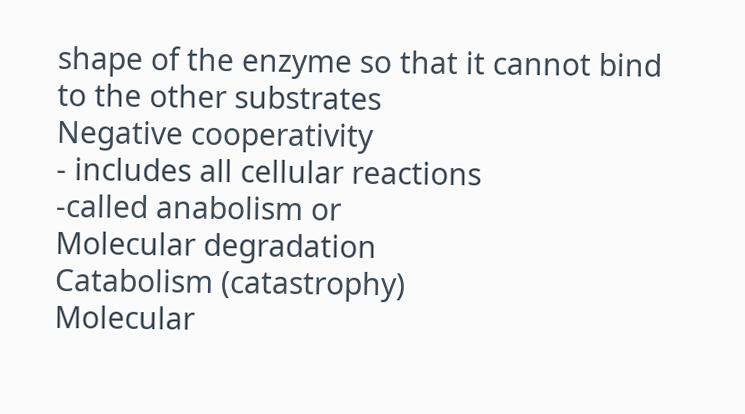shape of the enzyme so that it cannot bind to the other substrates
Negative cooperativity
- includes all cellular reactions
-called anabolism or
Molecular degradation
Catabolism (catastrophy)
Molecular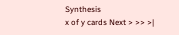Synthesis
x of y cards Next > >> >|